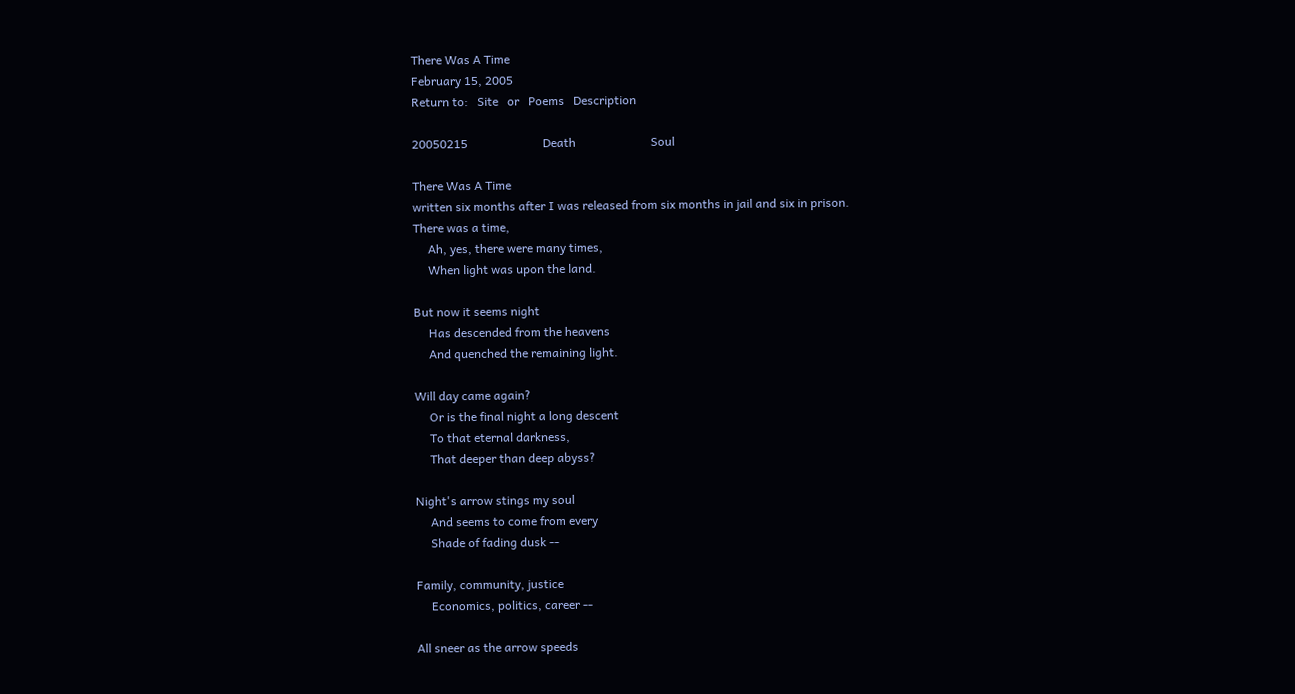There Was A Time
February 15, 2005
Return to:   Site   or   Poems   Description

20050215                         Death                         Soul

There Was A Time
written six months after I was released from six months in jail and six in prison.
There was a time,
     Ah, yes, there were many times,
     When light was upon the land.

But now it seems night
     Has descended from the heavens
     And quenched the remaining light.

Will day came again?
     Or is the final night a long descent
     To that eternal darkness,
     That deeper than deep abyss?

Night's arrow stings my soul
     And seems to come from every
     Shade of fading dusk --

Family, community, justice
     Economics, politics, career --

All sneer as the arrow speeds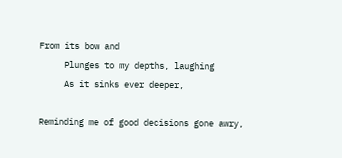From its bow and
     Plunges to my depths, laughing
     As it sinks ever deeper,

Reminding me of good decisions gone awry,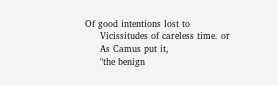Of good intentions lost to
     Vicissitudes of careless time. or
     As Camus put it,
     "the benign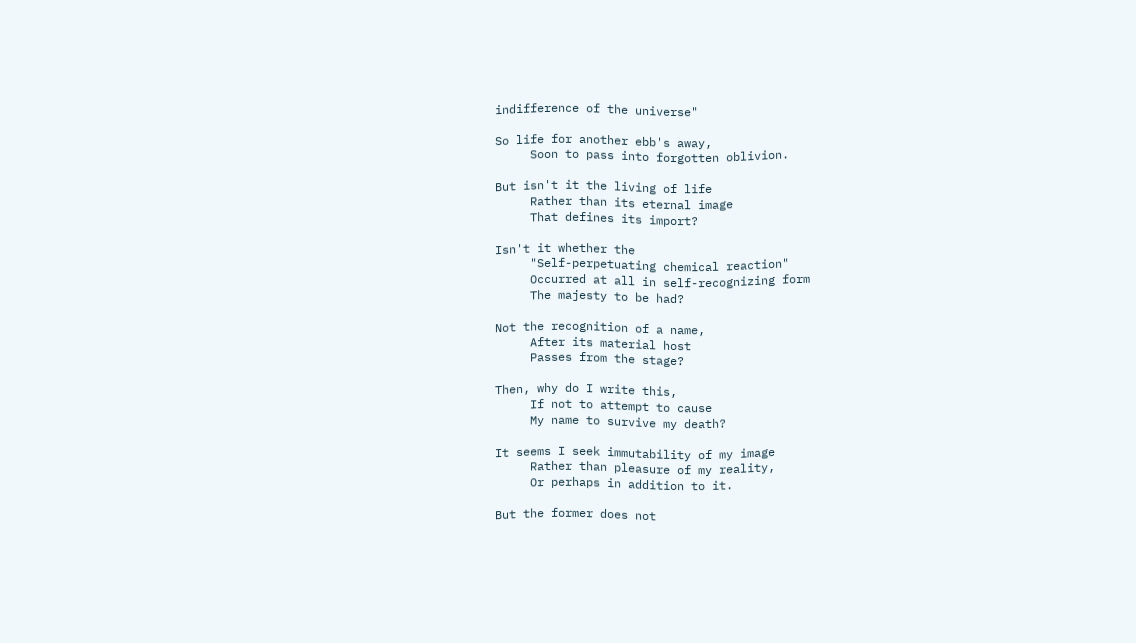indifference of the universe"

So life for another ebb's away,
     Soon to pass into forgotten oblivion.

But isn't it the living of life
     Rather than its eternal image
     That defines its import?

Isn't it whether the
     "Self-perpetuating chemical reaction"
     Occurred at all in self-recognizing form
     The majesty to be had?

Not the recognition of a name,
     After its material host
     Passes from the stage?

Then, why do I write this,
     If not to attempt to cause
     My name to survive my death?

It seems I seek immutability of my image
     Rather than pleasure of my reality,
     Or perhaps in addition to it.

But the former does not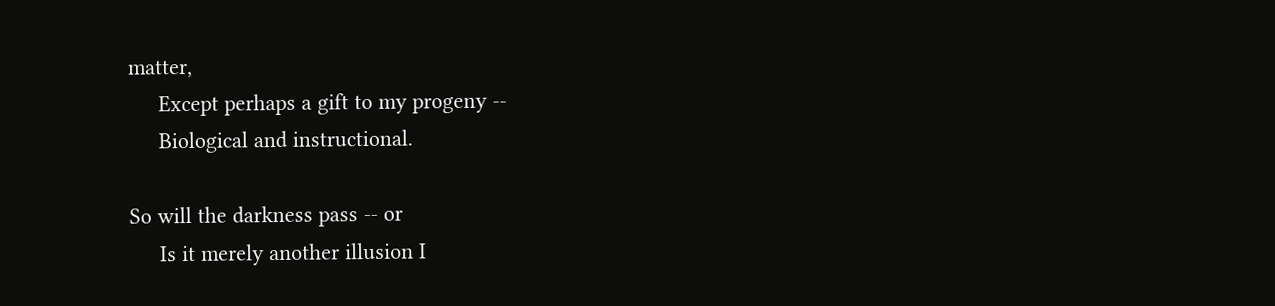matter,
     Except perhaps a gift to my progeny --
     Biological and instructional.

So will the darkness pass -- or
     Is it merely another illusion I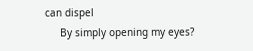can dispel
     By simply opening my eyes?